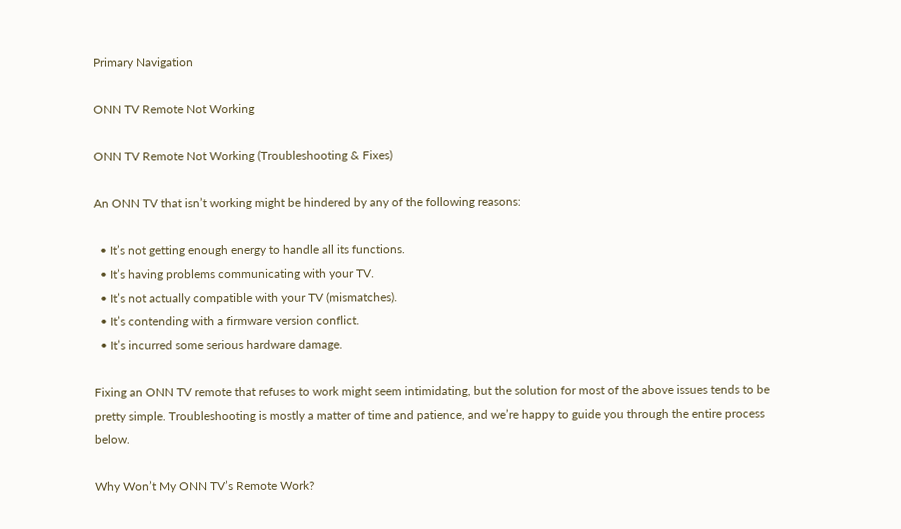Primary Navigation

ONN TV Remote Not Working

ONN TV Remote Not Working (Troubleshooting & Fixes)

An ONN TV that isn’t working might be hindered by any of the following reasons:

  • It’s not getting enough energy to handle all its functions.
  • It’s having problems communicating with your TV.
  • It’s not actually compatible with your TV (mismatches).
  • It’s contending with a firmware version conflict.
  • It’s incurred some serious hardware damage.

Fixing an ONN TV remote that refuses to work might seem intimidating, but the solution for most of the above issues tends to be pretty simple. Troubleshooting is mostly a matter of time and patience, and we’re happy to guide you through the entire process below.

Why Won’t My ONN TV’s Remote Work?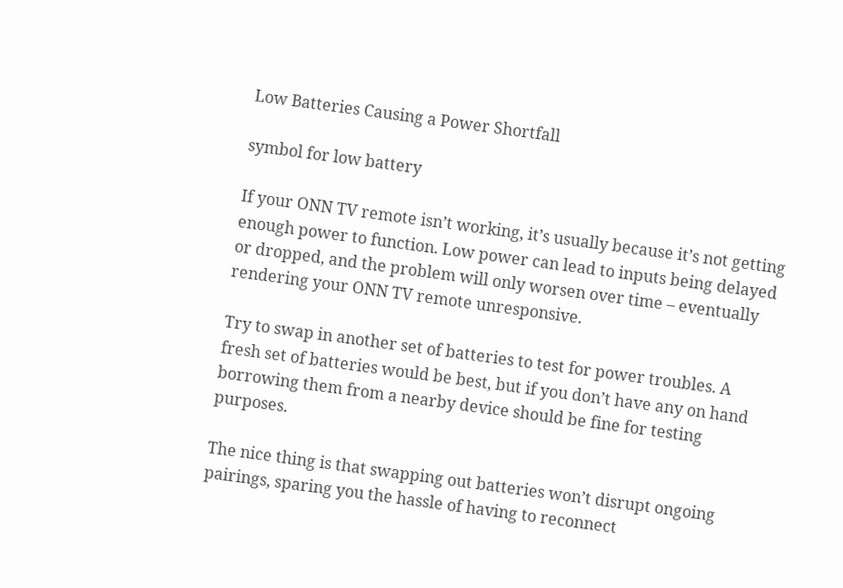Low Batteries Causing a Power Shortfall

symbol for low battery

If your ONN TV remote isn’t working, it’s usually because it’s not getting enough power to function. Low power can lead to inputs being delayed or dropped, and the problem will only worsen over time – eventually rendering your ONN TV remote unresponsive.

Try to swap in another set of batteries to test for power troubles. A fresh set of batteries would be best, but if you don’t have any on hand borrowing them from a nearby device should be fine for testing purposes.

The nice thing is that swapping out batteries won’t disrupt ongoing pairings, sparing you the hassle of having to reconnect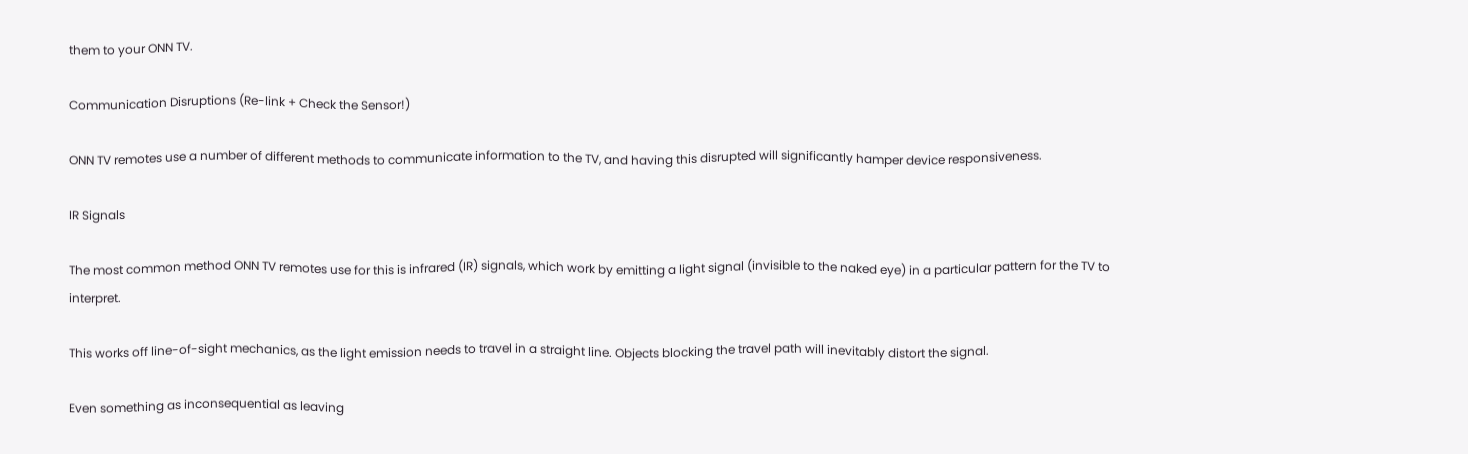them to your ONN TV.

Communication Disruptions (Re-link + Check the Sensor!)

ONN TV remotes use a number of different methods to communicate information to the TV, and having this disrupted will significantly hamper device responsiveness.

IR Signals

The most common method ONN TV remotes use for this is infrared (IR) signals, which work by emitting a light signal (invisible to the naked eye) in a particular pattern for the TV to interpret.

This works off line-of-sight mechanics, as the light emission needs to travel in a straight line. Objects blocking the travel path will inevitably distort the signal.

Even something as inconsequential as leaving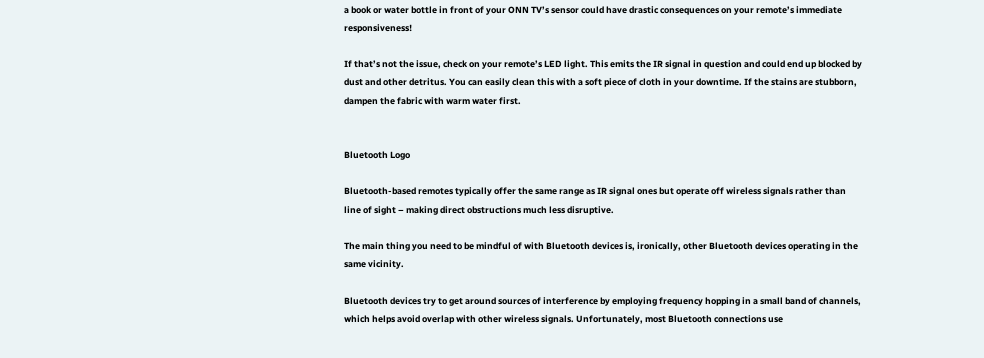a book or water bottle in front of your ONN TV’s sensor could have drastic consequences on your remote’s immediate responsiveness!

If that’s not the issue, check on your remote’s LED light. This emits the IR signal in question and could end up blocked by dust and other detritus. You can easily clean this with a soft piece of cloth in your downtime. If the stains are stubborn, dampen the fabric with warm water first.


Bluetooth Logo

Bluetooth-based remotes typically offer the same range as IR signal ones but operate off wireless signals rather than line of sight – making direct obstructions much less disruptive.

The main thing you need to be mindful of with Bluetooth devices is, ironically, other Bluetooth devices operating in the same vicinity.

Bluetooth devices try to get around sources of interference by employing frequency hopping in a small band of channels, which helps avoid overlap with other wireless signals. Unfortunately, most Bluetooth connections use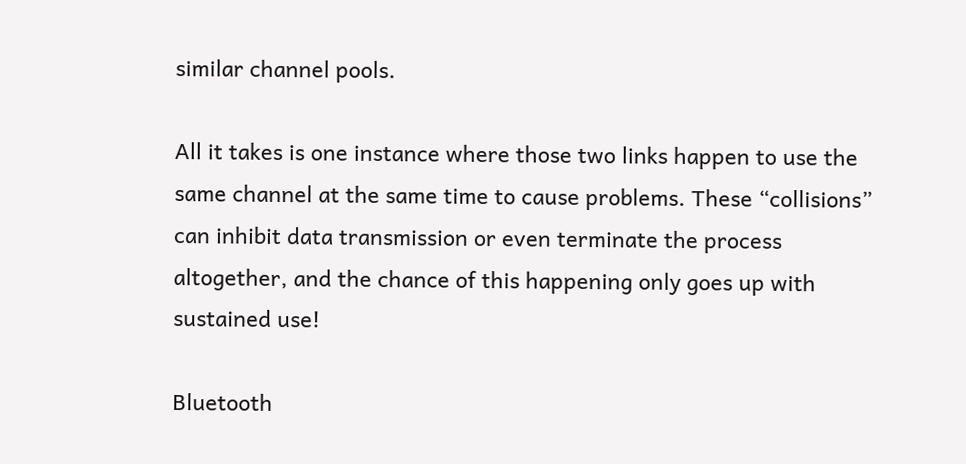similar channel pools.

All it takes is one instance where those two links happen to use the same channel at the same time to cause problems. These “collisions” can inhibit data transmission or even terminate the process altogether, and the chance of this happening only goes up with sustained use!

Bluetooth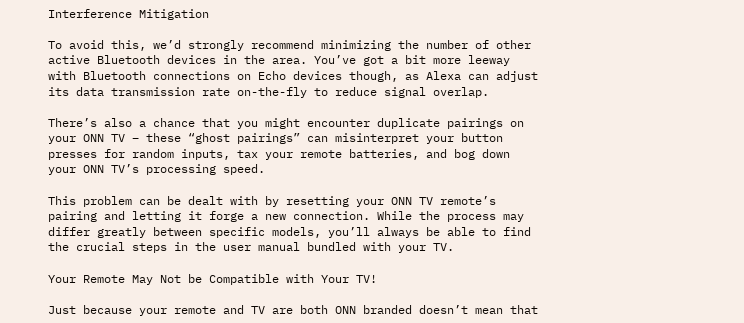Interference Mitigation

To avoid this, we’d strongly recommend minimizing the number of other active Bluetooth devices in the area. You’ve got a bit more leeway with Bluetooth connections on Echo devices though, as Alexa can adjust its data transmission rate on-the-fly to reduce signal overlap.

There’s also a chance that you might encounter duplicate pairings on your ONN TV – these “ghost pairings” can misinterpret your button presses for random inputs, tax your remote batteries, and bog down your ONN TV’s processing speed.

This problem can be dealt with by resetting your ONN TV remote’s pairing and letting it forge a new connection. While the process may differ greatly between specific models, you’ll always be able to find the crucial steps in the user manual bundled with your TV.

Your Remote May Not be Compatible with Your TV!

Just because your remote and TV are both ONN branded doesn’t mean that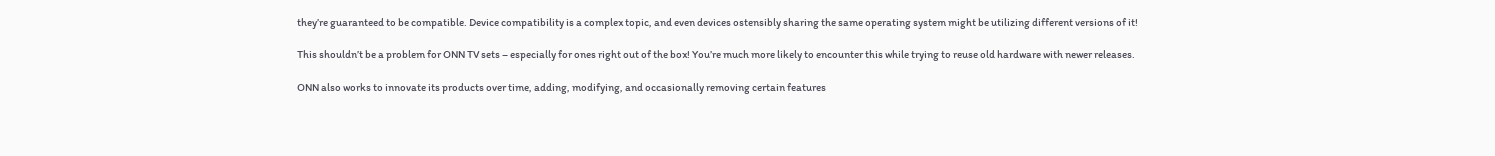they’re guaranteed to be compatible. Device compatibility is a complex topic, and even devices ostensibly sharing the same operating system might be utilizing different versions of it!

This shouldn’t be a problem for ONN TV sets – especially for ones right out of the box! You’re much more likely to encounter this while trying to reuse old hardware with newer releases.

ONN also works to innovate its products over time, adding, modifying, and occasionally removing certain features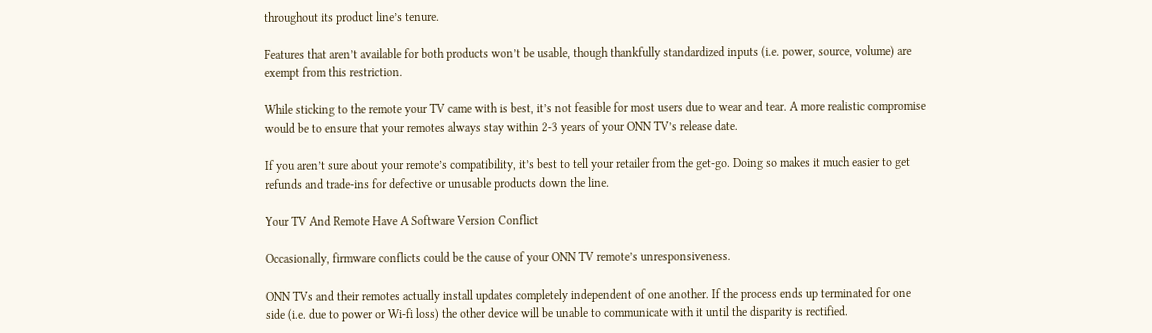throughout its product line’s tenure.

Features that aren’t available for both products won’t be usable, though thankfully standardized inputs (i.e. power, source, volume) are exempt from this restriction.

While sticking to the remote your TV came with is best, it’s not feasible for most users due to wear and tear. A more realistic compromise would be to ensure that your remotes always stay within 2-3 years of your ONN TV’s release date.

If you aren’t sure about your remote’s compatibility, it’s best to tell your retailer from the get-go. Doing so makes it much easier to get refunds and trade-ins for defective or unusable products down the line.

Your TV And Remote Have A Software Version Conflict

Occasionally, firmware conflicts could be the cause of your ONN TV remote’s unresponsiveness.

ONN TVs and their remotes actually install updates completely independent of one another. If the process ends up terminated for one side (i.e. due to power or Wi-fi loss) the other device will be unable to communicate with it until the disparity is rectified.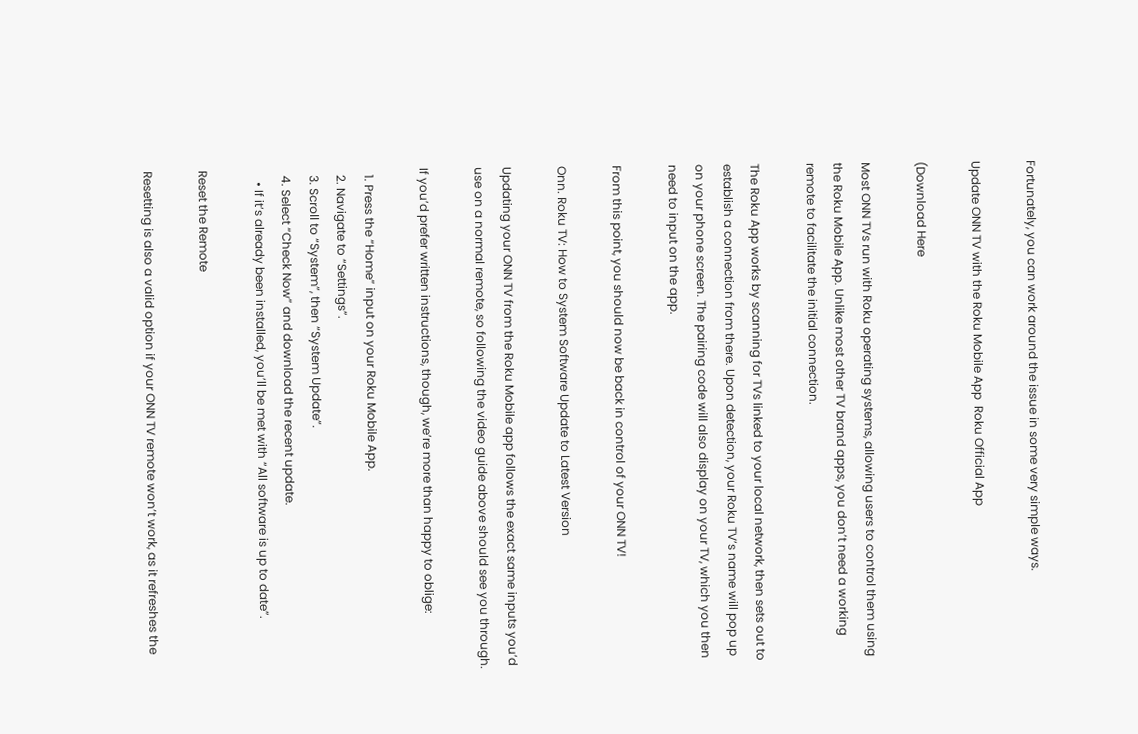Fortunately, you can work around the issue in some very simple ways.

Update ONN TV with the Roku Mobile App  Roku Official App

(Download Here

Most ONN TVs run with Roku operating systems, allowing users to control them using the Roku Mobile App. Unlike most other TV brand apps, you don’t need a working remote to facilitate the initial connection.

The Roku App works by scanning for TVs linked to your local network, then sets out to establish a connection from there. Upon detection, your Roku TV’s name will pop up on your phone screen. The pairing code will also display on your TV, which you then need to input on the app.

From this point, you should now be back in control of your ONN TV!

Onn. Roku TV: How to System Software Update to Latest Version

Updating your ONN TV from the Roku Mobile app follows the exact same inputs you’d use on a normal remote, so following the video guide above should see you through.

If you’d prefer written instructions, though, we’re more than happy to oblige:

  1. Press the “Home” input on your Roku Mobile App.
  2. Navigate to “Settings”.
  3. Scroll to “System”, then “System Update”.
  4. Select “Check Now” and download the recent update.
    • If it’s already been installed, you’ll be met with “All software is up to date”.

Reset the Remote

Resetting is also a valid option if your ONN TV remote won’t work, as it refreshes the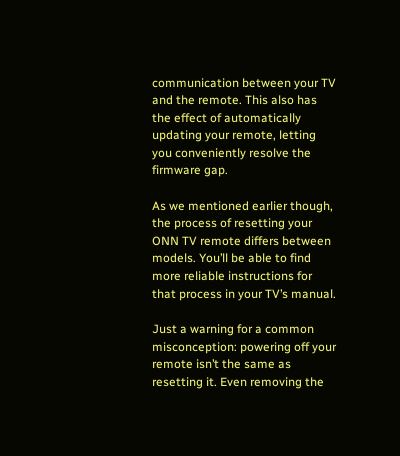communication between your TV and the remote. This also has the effect of automatically updating your remote, letting you conveniently resolve the firmware gap.

As we mentioned earlier though, the process of resetting your ONN TV remote differs between models. You’ll be able to find more reliable instructions for that process in your TV’s manual.

Just a warning for a common misconception: powering off your remote isn’t the same as resetting it. Even removing the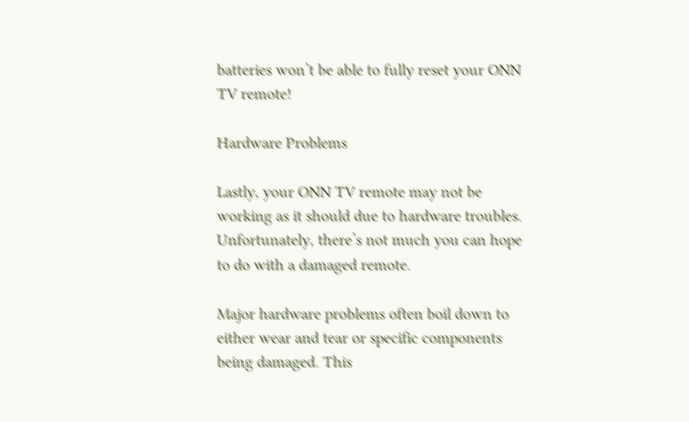batteries won’t be able to fully reset your ONN TV remote!

Hardware Problems

Lastly, your ONN TV remote may not be working as it should due to hardware troubles. Unfortunately, there’s not much you can hope to do with a damaged remote.

Major hardware problems often boil down to either wear and tear or specific components being damaged. This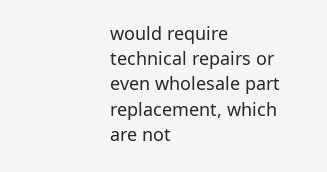would require technical repairs or even wholesale part replacement, which are not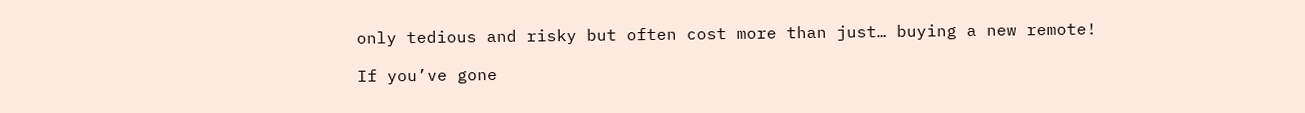only tedious and risky but often cost more than just… buying a new remote!

If you’ve gone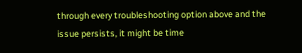through every troubleshooting option above and the issue persists, it might be time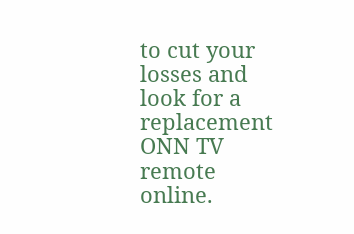to cut your losses and look for a replacement ONN TV remote online.